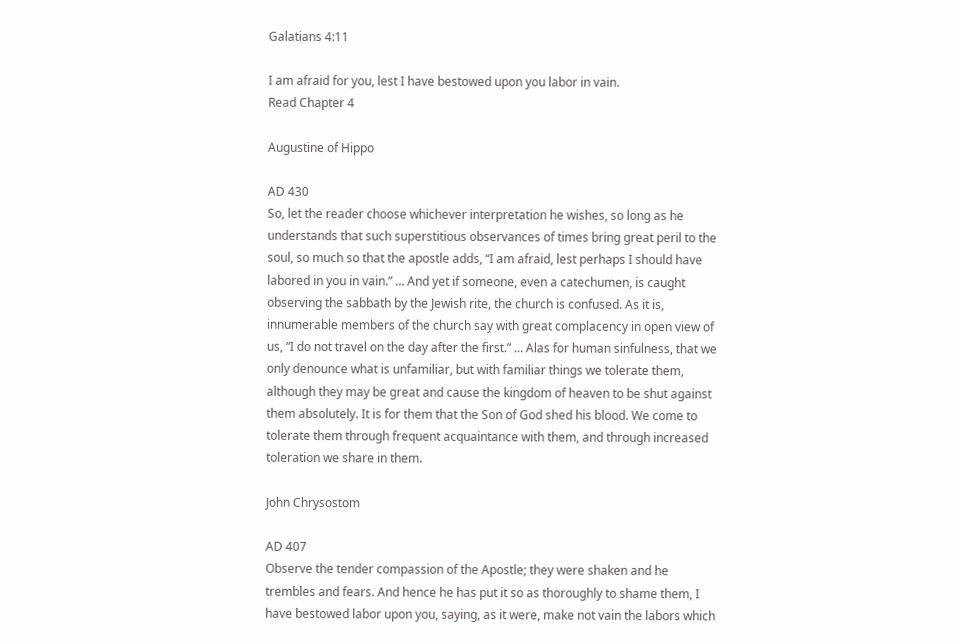Galatians 4:11

I am afraid for you, lest I have bestowed upon you labor in vain.
Read Chapter 4

Augustine of Hippo

AD 430
So, let the reader choose whichever interpretation he wishes, so long as he understands that such superstitious observances of times bring great peril to the soul, so much so that the apostle adds, “I am afraid, lest perhaps I should have labored in you in vain.” … And yet if someone, even a catechumen, is caught observing the sabbath by the Jewish rite, the church is confused. As it is, innumerable members of the church say with great complacency in open view of us, “I do not travel on the day after the first.” … Alas for human sinfulness, that we only denounce what is unfamiliar, but with familiar things we tolerate them, although they may be great and cause the kingdom of heaven to be shut against them absolutely. It is for them that the Son of God shed his blood. We come to tolerate them through frequent acquaintance with them, and through increased toleration we share in them.

John Chrysostom

AD 407
Observe the tender compassion of the Apostle; they were shaken and he trembles and fears. And hence he has put it so as thoroughly to shame them, I have bestowed labor upon you, saying, as it were, make not vain the labors which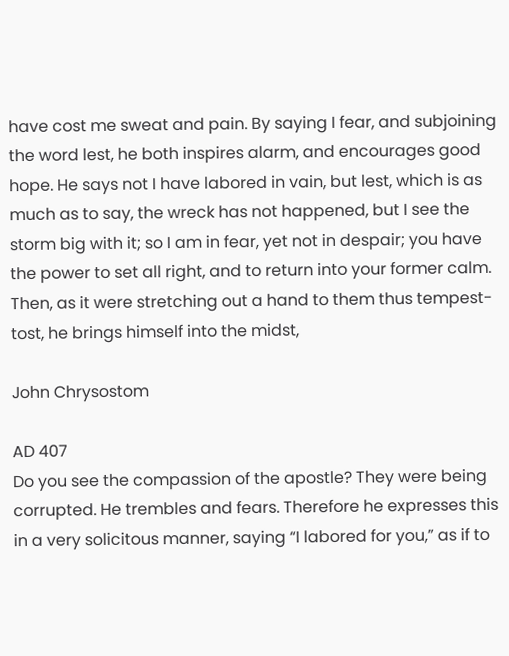have cost me sweat and pain. By saying I fear, and subjoining the word lest, he both inspires alarm, and encourages good hope. He says not I have labored in vain, but lest, which is as much as to say, the wreck has not happened, but I see the storm big with it; so I am in fear, yet not in despair; you have the power to set all right, and to return into your former calm. Then, as it were stretching out a hand to them thus tempest-tost, he brings himself into the midst,

John Chrysostom

AD 407
Do you see the compassion of the apostle? They were being corrupted. He trembles and fears. Therefore he expresses this in a very solicitous manner, saying “I labored for you,” as if to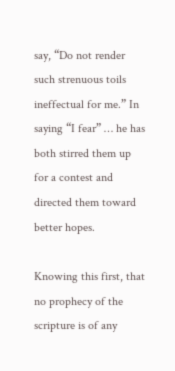say, “Do not render such strenuous toils ineffectual for me.” In saying “I fear” … he has both stirred them up for a contest and directed them toward better hopes.

Knowing this first, that no prophecy of the scripture is of any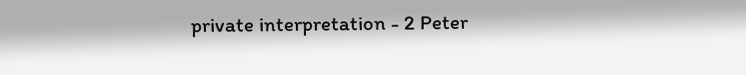private interpretation - 2 Peter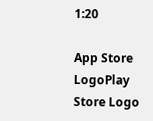1:20

App Store LogoPlay Store Logo